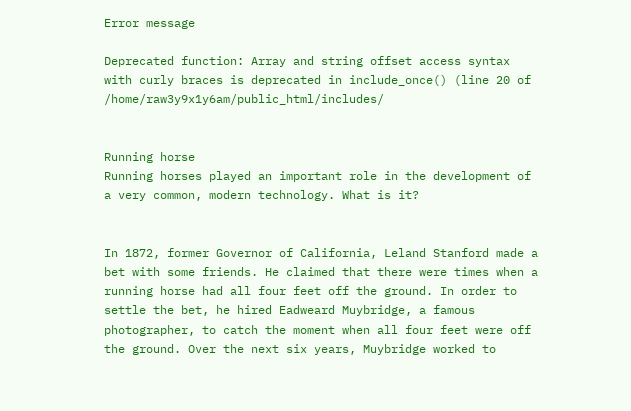Error message

Deprecated function: Array and string offset access syntax with curly braces is deprecated in include_once() (line 20 of /home/raw3y9x1y6am/public_html/includes/


Running horse
Running horses played an important role in the development of a very common, modern technology. What is it?


In 1872, former Governor of California, Leland Stanford made a bet with some friends. He claimed that there were times when a running horse had all four feet off the ground. In order to settle the bet, he hired Eadweard Muybridge, a famous photographer, to catch the moment when all four feet were off the ground. Over the next six years, Muybridge worked to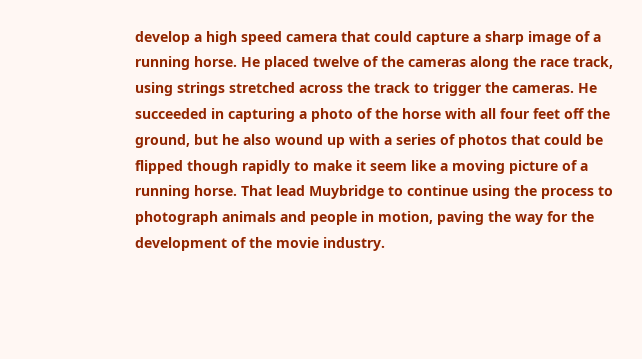develop a high speed camera that could capture a sharp image of a running horse. He placed twelve of the cameras along the race track, using strings stretched across the track to trigger the cameras. He succeeded in capturing a photo of the horse with all four feet off the ground, but he also wound up with a series of photos that could be flipped though rapidly to make it seem like a moving picture of a running horse. That lead Muybridge to continue using the process to photograph animals and people in motion, paving the way for the development of the movie industry.